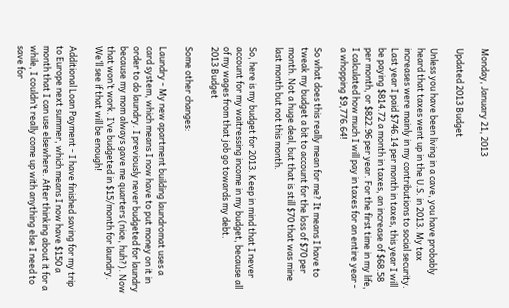Monday, January 21, 2013

Updated 2013 Budget

Unless you have been living in a cave, you have probably heard that taxes went up in the U.S. in 2013. My tax increases were mainly in my contributions to social security. Last year I paid $746.14 per month in taxes, this year I will be paying $814.72 a month in taxes, an increase of $68.58 per month, or $822.96 per year. For the first time in my life, I calculated how much I will pay in taxes for an entire year - a whopping $9,776.64!

So what does this really mean for me? It means I have to tweak my budget a bit to account for the loss of $70 per month. Not a huge deal, but that is still $70 that was mine last month but not this month.

So, here is my budget for 2013. Keep in mind that I never account for my waitressing income in my budget, because all of my wages from that job go towards my debt.
2013 Budget

Some other changes:

Laundry - My new apartment building laundromat uses a card system, which means I now have to put money on it in order to do laundry. I previously never budgeted for laundry because my mom always gave me quarters (nice, huh?). Now that won’t work. I’ve budgeted in $15/month for laundry. We’ll see if that will be enough!

Additional Loan Payment - I have finished saving for my trip to Europe next summer, which means I now have $150 a month that I can use elsewhere. After thinking about it for a while, I couldn’t really come up with anything else I need to save for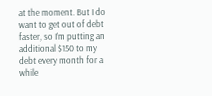at the moment. But I do want to get out of debt faster, so I’m putting an additional $150 to my debt every month for a while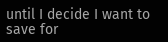until I decide I want to save for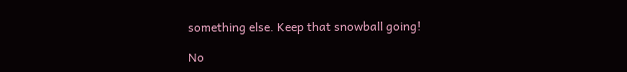something else. Keep that snowball going!

No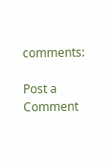comments:

Post a Comment